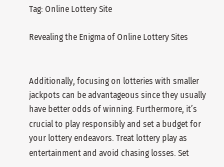Tag: Online Lottery Site

Revealing the Enigma of Online Lottery Sites


Additionally, focusing on lotteries with smaller jackpots can be advantageous since they usually have better odds of winning. Furthermore, it’s crucial to play responsibly and set a budget for your lottery endeavors. Treat lottery play as entertainment and avoid chasing losses. Set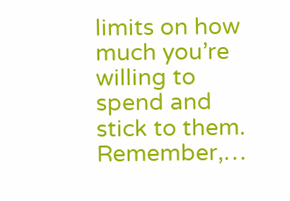limits on how much you’re willing to spend and stick to them. Remember,…